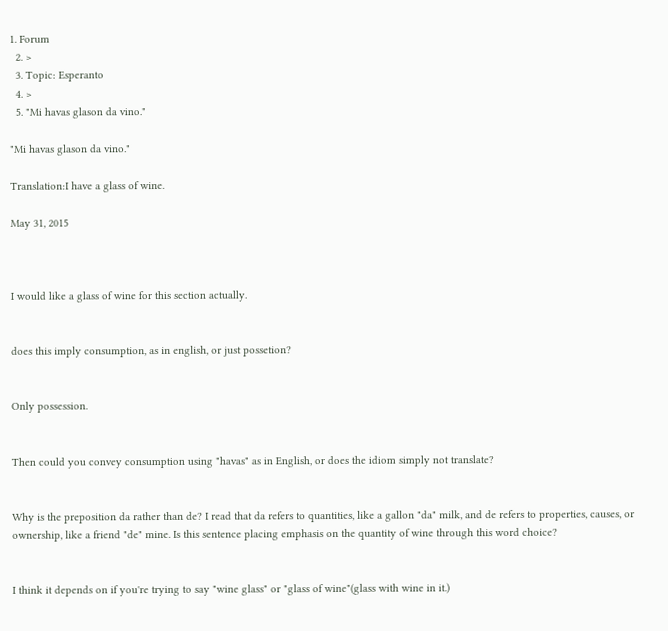1. Forum
  2. >
  3. Topic: Esperanto
  4. >
  5. "Mi havas glason da vino."

"Mi havas glason da vino."

Translation:I have a glass of wine.

May 31, 2015



I would like a glass of wine for this section actually.


does this imply consumption, as in english, or just possetion?


Only possession.


Then could you convey consumption using "havas" as in English, or does the idiom simply not translate?


Why is the preposition da rather than de? I read that da refers to quantities, like a gallon "da" milk, and de refers to properties, causes, or ownership, like a friend "de" mine. Is this sentence placing emphasis on the quantity of wine through this word choice?


I think it depends on if you're trying to say "wine glass" or "glass of wine"(glass with wine in it.)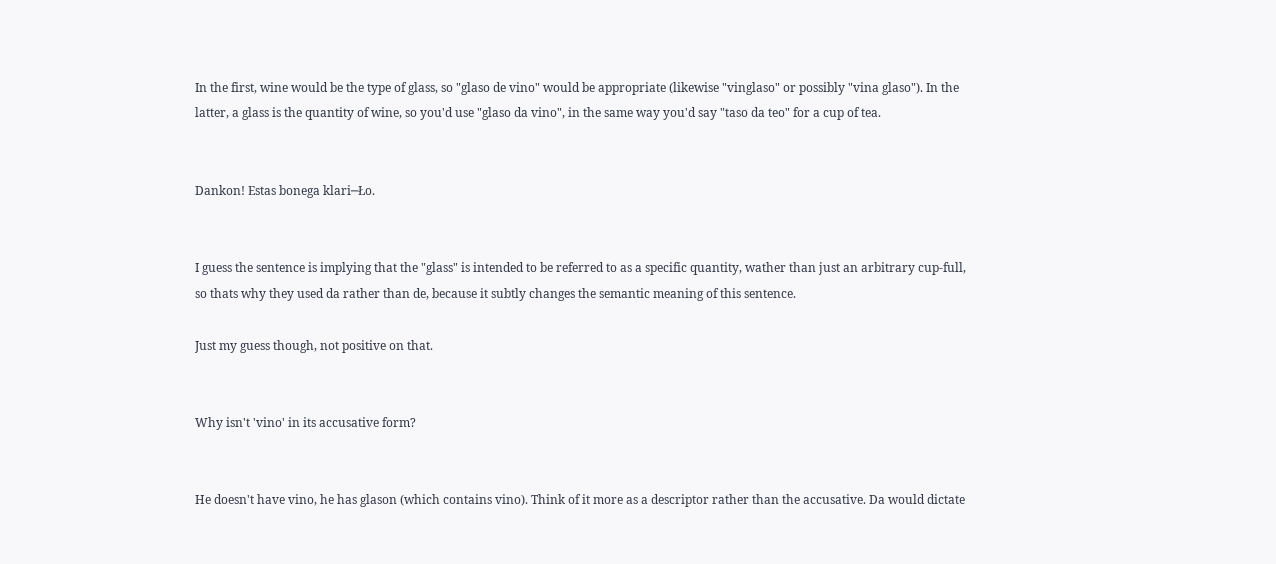In the first, wine would be the type of glass, so "glaso de vino" would be appropriate (likewise "vinglaso" or possibly "vina glaso"). In the latter, a glass is the quantity of wine, so you'd use "glaso da vino", in the same way you'd say "taso da teo" for a cup of tea.


Dankon! Estas bonega klari─Ło.


I guess the sentence is implying that the "glass" is intended to be referred to as a specific quantity, wather than just an arbitrary cup-full, so thats why they used da rather than de, because it subtly changes the semantic meaning of this sentence.

Just my guess though, not positive on that.


Why isn't 'vino' in its accusative form?


He doesn't have vino, he has glason (which contains vino). Think of it more as a descriptor rather than the accusative. Da would dictate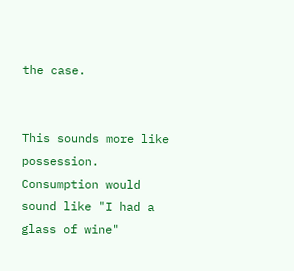the case.


This sounds more like possession. Consumption would sound like "I had a glass of wine"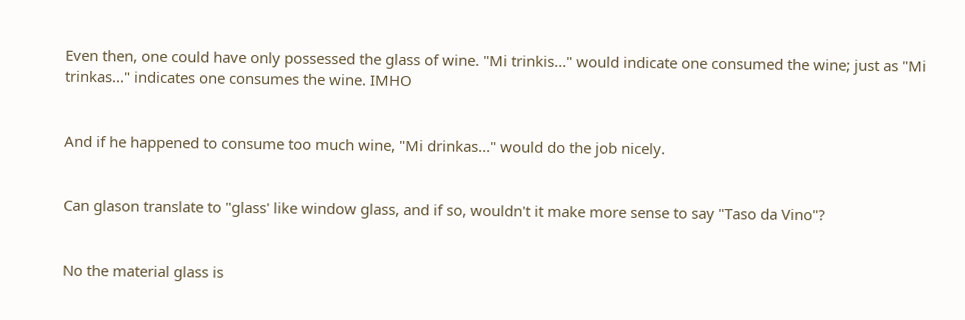Even then, one could have only possessed the glass of wine. "Mi trinkis..." would indicate one consumed the wine; just as "Mi trinkas..." indicates one consumes the wine. IMHO


And if he happened to consume too much wine, "Mi drinkas..." would do the job nicely.


Can glason translate to "glass' like window glass, and if so, wouldn't it make more sense to say "Taso da Vino"?


No the material glass is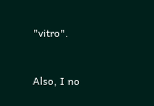"vitro".


Also, I no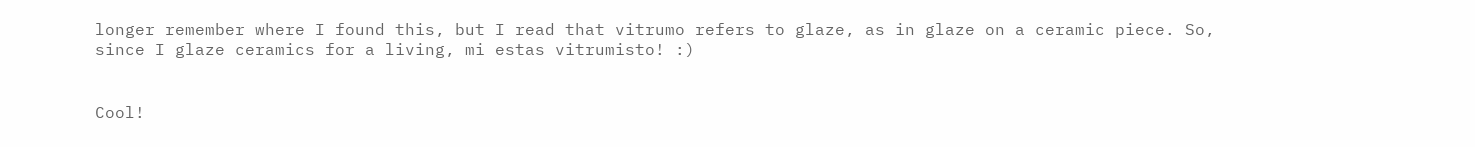longer remember where I found this, but I read that vitrumo refers to glaze, as in glaze on a ceramic piece. So, since I glaze ceramics for a living, mi estas vitrumisto! :)


Cool!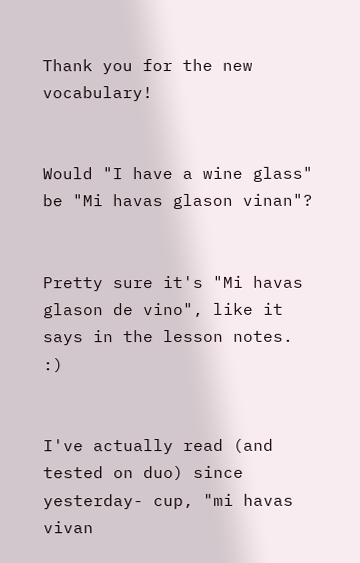Thank you for the new vocabulary!


Would "I have a wine glass" be "Mi havas glason vinan"?


Pretty sure it's "Mi havas glason de vino", like it says in the lesson notes. :)


I've actually read (and tested on duo) since yesterday- cup, "mi havas vivan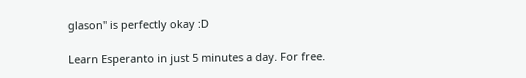glason" is perfectly okay :D

Learn Esperanto in just 5 minutes a day. For free.